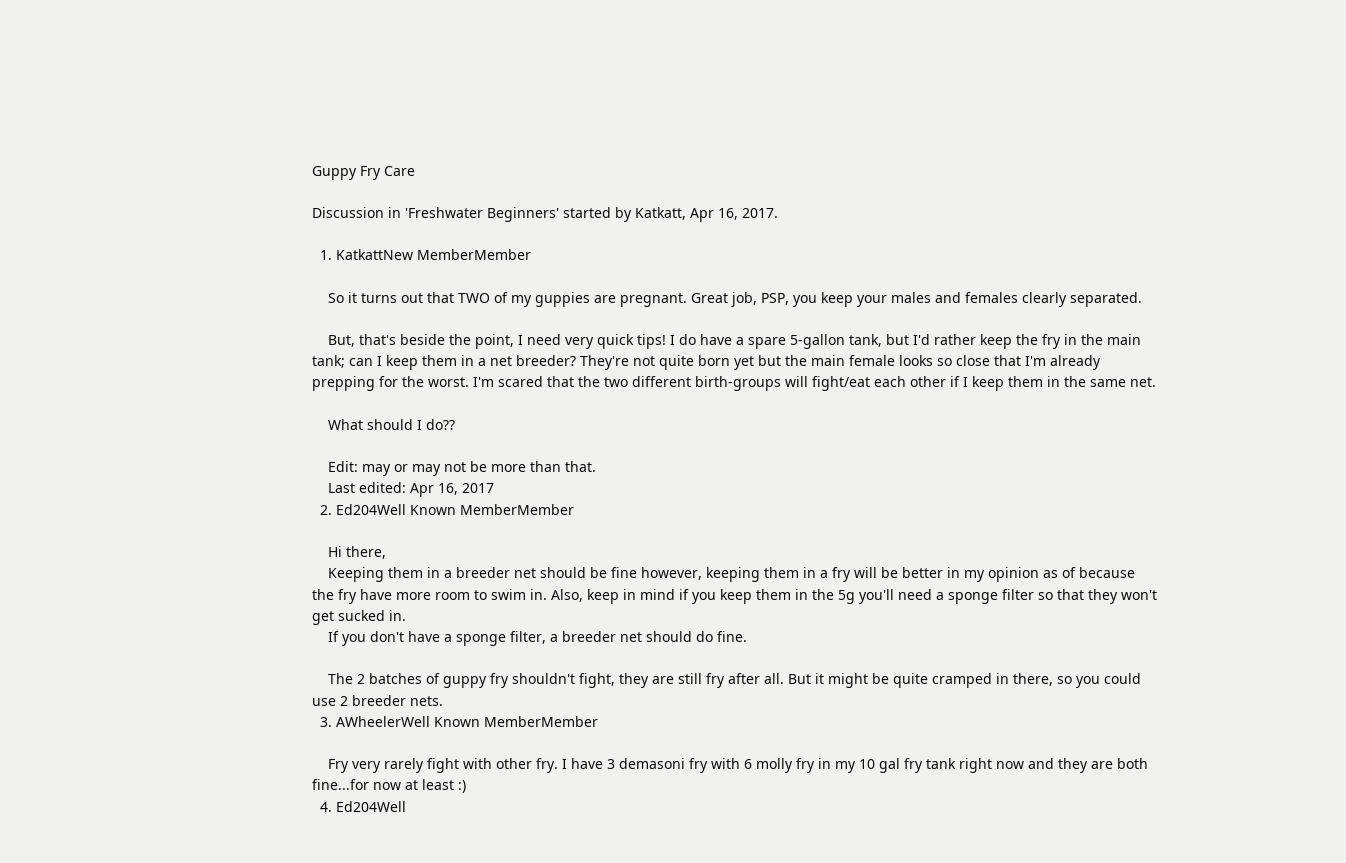Guppy Fry Care

Discussion in 'Freshwater Beginners' started by Katkatt, Apr 16, 2017.

  1. KatkattNew MemberMember

    So it turns out that TWO of my guppies are pregnant. Great job, PSP, you keep your males and females clearly separated.

    But, that's beside the point, I need very quick tips! I do have a spare 5-gallon tank, but I'd rather keep the fry in the main tank; can I keep them in a net breeder? They're not quite born yet but the main female looks so close that I'm already prepping for the worst. I'm scared that the two different birth-groups will fight/eat each other if I keep them in the same net.

    What should I do??

    Edit: may or may not be more than that.
    Last edited: Apr 16, 2017
  2. Ed204Well Known MemberMember

    Hi there,
    Keeping them in a breeder net should be fine however, keeping them in a fry will be better in my opinion as of because the fry have more room to swim in. Also, keep in mind if you keep them in the 5g you'll need a sponge filter so that they won't get sucked in.
    If you don't have a sponge filter, a breeder net should do fine.

    The 2 batches of guppy fry shouldn't fight, they are still fry after all. But it might be quite cramped in there, so you could use 2 breeder nets.
  3. AWheelerWell Known MemberMember

    Fry very rarely fight with other fry. I have 3 demasoni fry with 6 molly fry in my 10 gal fry tank right now and they are both fine...for now at least :)
  4. Ed204Well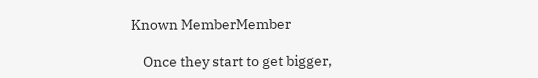Known MemberMember

    Once they start to get bigger,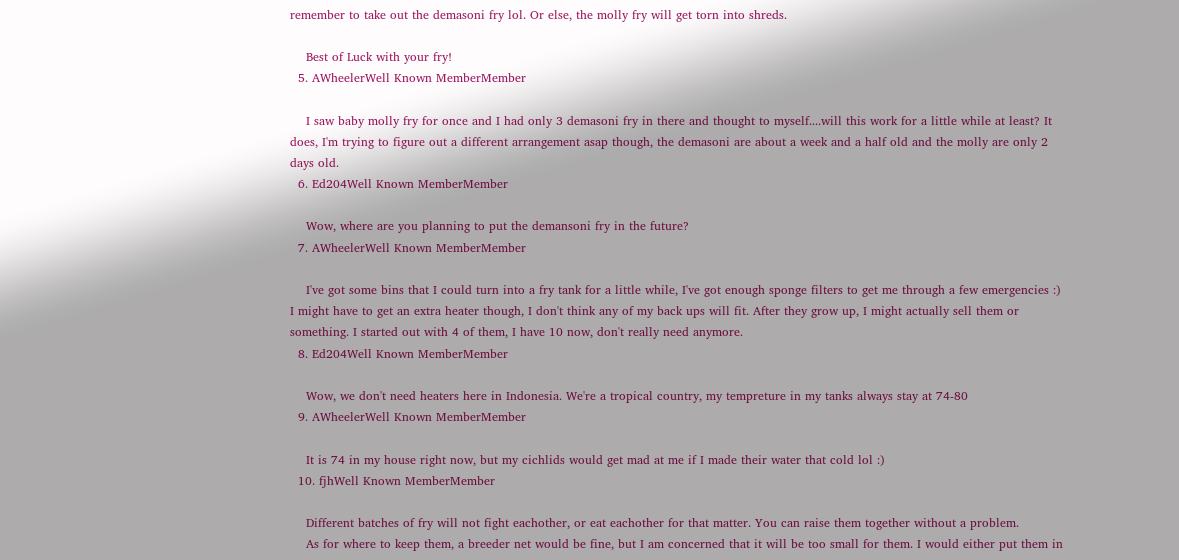remember to take out the demasoni fry lol. Or else, the molly fry will get torn into shreds.

    Best of Luck with your fry!
  5. AWheelerWell Known MemberMember

    I saw baby molly fry for once and I had only 3 demasoni fry in there and thought to myself....will this work for a little while at least? It does, I'm trying to figure out a different arrangement asap though, the demasoni are about a week and a half old and the molly are only 2 days old.
  6. Ed204Well Known MemberMember

    Wow, where are you planning to put the demansoni fry in the future?
  7. AWheelerWell Known MemberMember

    I've got some bins that I could turn into a fry tank for a little while, I've got enough sponge filters to get me through a few emergencies :) I might have to get an extra heater though, I don't think any of my back ups will fit. After they grow up, I might actually sell them or something. I started out with 4 of them, I have 10 now, don't really need anymore.
  8. Ed204Well Known MemberMember

    Wow, we don't need heaters here in Indonesia. We're a tropical country, my tempreture in my tanks always stay at 74-80
  9. AWheelerWell Known MemberMember

    It is 74 in my house right now, but my cichlids would get mad at me if I made their water that cold lol :)
  10. fjhWell Known MemberMember

    Different batches of fry will not fight eachother, or eat eachother for that matter. You can raise them together without a problem.
    As for where to keep them, a breeder net would be fine, but I am concerned that it will be too small for them. I would either put them in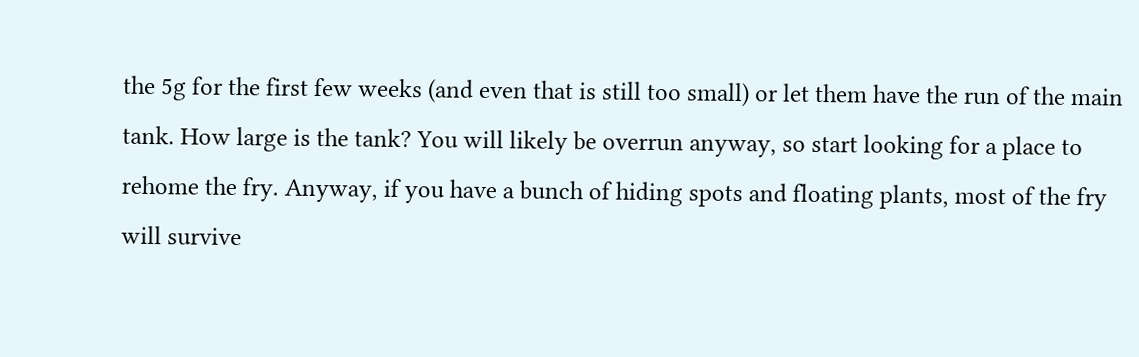the 5g for the first few weeks (and even that is still too small) or let them have the run of the main tank. How large is the tank? You will likely be overrun anyway, so start looking for a place to rehome the fry. Anyway, if you have a bunch of hiding spots and floating plants, most of the fry will survive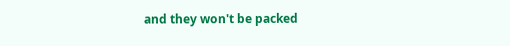and they won't be packed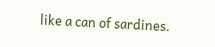like a can of sardines.